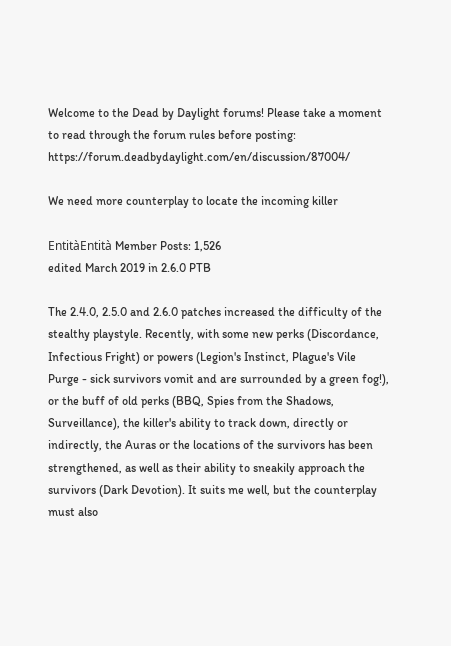Welcome to the Dead by Daylight forums! Please take a moment to read through the forum rules before posting: https://forum.deadbydaylight.com/en/discussion/87004/

We need more counterplay to locate the incoming killer

EntitàEntità Member Posts: 1,526
edited March 2019 in 2.6.0 PTB

The 2.4.0, 2.5.0 and 2.6.0 patches increased the difficulty of the stealthy playstyle. Recently, with some new perks (Discordance, Infectious Fright) or powers (Legion's Instinct, Plague's Vile Purge - sick survivors vomit and are surrounded by a green fog!), or the buff of old perks (BBQ, Spies from the Shadows, Surveillance), the killer's ability to track down, directly or indirectly, the Auras or the locations of the survivors has been strengthened, as well as their ability to sneakily approach the survivors (Dark Devotion). It suits me well, but the counterplay must also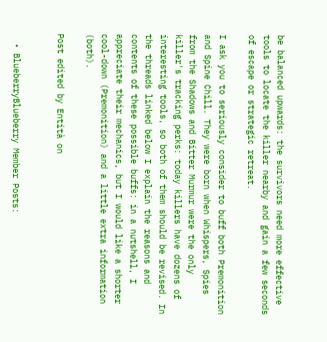be balanced upwards: the survivors need more effective tools to locate the killer nearby and gain a few seconds of escape or strategic retreat.

I ask you to seriously consider to buff both Premonition and Spine Chill. They were born when Whispers, Spies from the Shadows and Bitter Murmur were the only killer's tracking perks: today killers have dozens of interesting tools, so both of them should be revised. In the threads linked below I explain the reasons and contents of these possible buffs: in a nutshell, I appreciate their mechanics, but I would like a shorter cool-down (Premonition) and a little extra information (both).

Post edited by Entità on


  • BlueberryBlueberry Member Posts: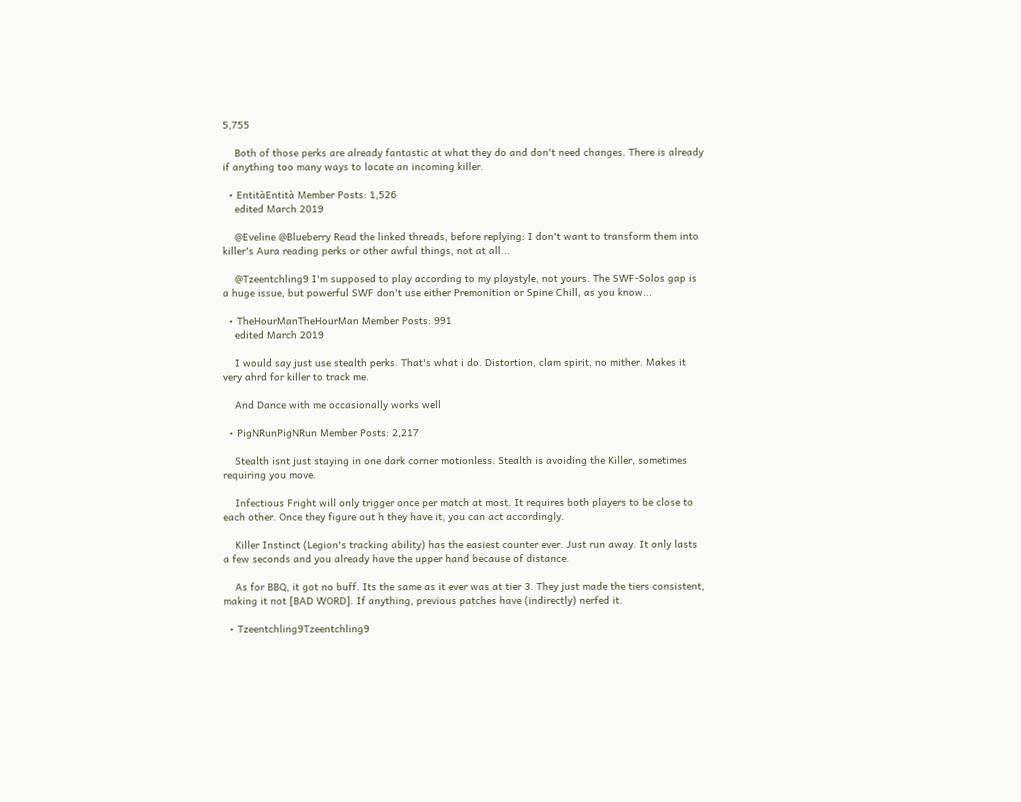5,755

    Both of those perks are already fantastic at what they do and don't need changes. There is already if anything too many ways to locate an incoming killer.

  • EntitàEntità Member Posts: 1,526
    edited March 2019

    @Eveline @Blueberry Read the linked threads, before replying: I don't want to transform them into killer's Aura reading perks or other awful things, not at all...

    @Tzeentchling9 I'm supposed to play according to my playstyle, not yours. The SWF-Solos gap is a huge issue, but powerful SWF don't use either Premonition or Spine Chill, as you know...

  • TheHourManTheHourMan Member Posts: 991
    edited March 2019

    I would say just use stealth perks. That's what i do. Distortion, clam spirit, no mither. Makes it very ahrd for killer to track me.

    And Dance with me occasionally works well

  • PigNRunPigNRun Member Posts: 2,217

    Stealth isnt just staying in one dark corner motionless. Stealth is avoiding the Killer, sometimes requiring you move.

    Infectious Fright will only trigger once per match at most. It requires both players to be close to each other. Once they figure out h they have it, you can act accordingly.

    Killer Instinct (Legion's tracking ability) has the easiest counter ever. Just run away. It only lasts a few seconds and you already have the upper hand because of distance.

    As for BBQ, it got no buff. Its the same as it ever was at tier 3. They just made the tiers consistent, making it not [BAD WORD]. If anything, previous patches have (indirectly) nerfed it.

  • Tzeentchling9Tzeentchling9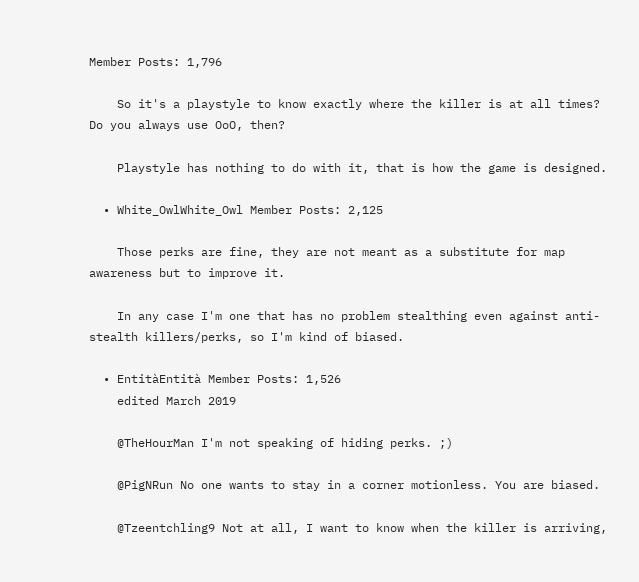Member Posts: 1,796

    So it's a playstyle to know exactly where the killer is at all times? Do you always use OoO, then?

    Playstyle has nothing to do with it, that is how the game is designed.

  • White_OwlWhite_Owl Member Posts: 2,125

    Those perks are fine, they are not meant as a substitute for map awareness but to improve it.

    In any case I'm one that has no problem stealthing even against anti-stealth killers/perks, so I'm kind of biased.

  • EntitàEntità Member Posts: 1,526
    edited March 2019

    @TheHourMan I'm not speaking of hiding perks. ;)

    @PigNRun No one wants to stay in a corner motionless. You are biased.

    @Tzeentchling9 Not at all, I want to know when the killer is arriving,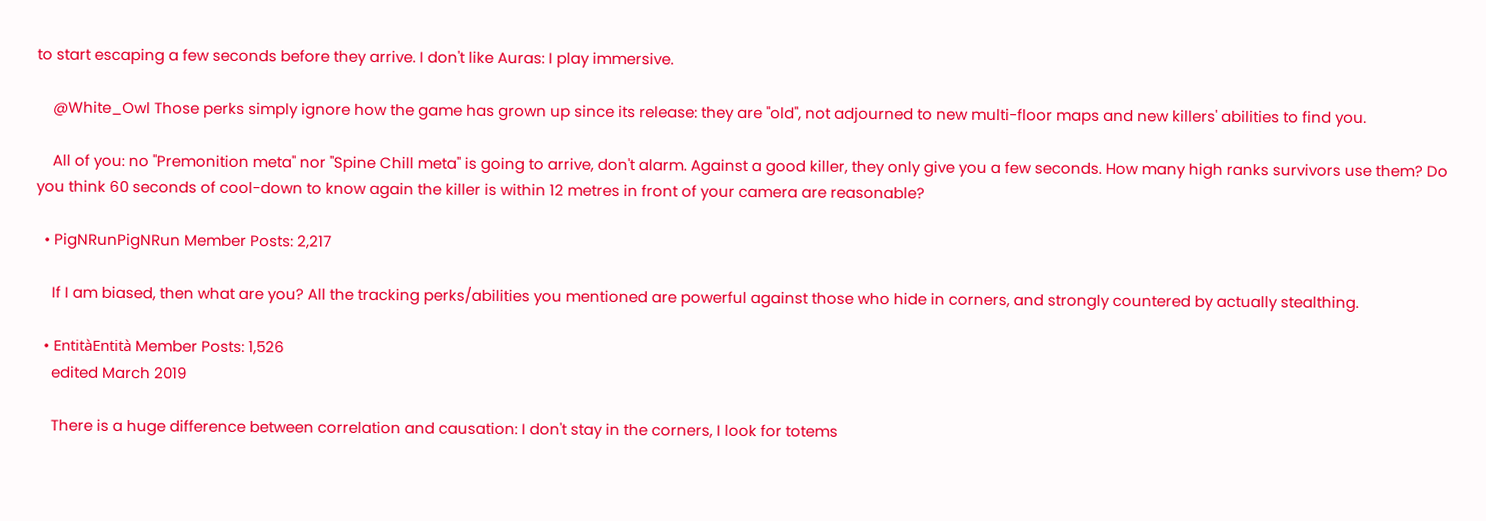to start escaping a few seconds before they arrive. I don't like Auras: I play immersive.

    @White_Owl Those perks simply ignore how the game has grown up since its release: they are "old", not adjourned to new multi-floor maps and new killers' abilities to find you.

    All of you: no "Premonition meta" nor "Spine Chill meta" is going to arrive, don't alarm. Against a good killer, they only give you a few seconds. How many high ranks survivors use them? Do you think 60 seconds of cool-down to know again the killer is within 12 metres in front of your camera are reasonable?

  • PigNRunPigNRun Member Posts: 2,217

    If I am biased, then what are you? All the tracking perks/abilities you mentioned are powerful against those who hide in corners, and strongly countered by actually stealthing.

  • EntitàEntità Member Posts: 1,526
    edited March 2019

    There is a huge difference between correlation and causation: I don't stay in the corners, I look for totems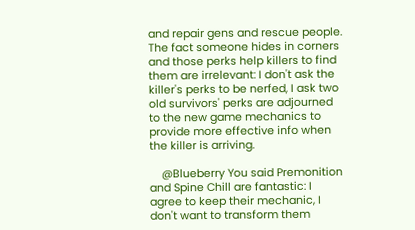and repair gens and rescue people. The fact someone hides in corners and those perks help killers to find them are irrelevant: I don't ask the killer's perks to be nerfed, I ask two old survivors' perks are adjourned to the new game mechanics to provide more effective info when the killer is arriving.

    @Blueberry You said Premonition and Spine Chill are fantastic: I agree to keep their mechanic, I don't want to transform them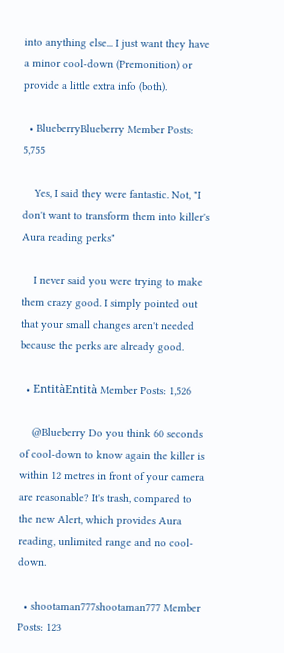into anything else... I just want they have a minor cool-down (Premonition) or provide a little extra info (both).

  • BlueberryBlueberry Member Posts: 5,755

    Yes, I said they were fantastic. Not, "I don't want to transform them into killer's Aura reading perks"

    I never said you were trying to make them crazy good. I simply pointed out that your small changes aren't needed because the perks are already good.

  • EntitàEntità Member Posts: 1,526

    @Blueberry Do you think 60 seconds of cool-down to know again the killer is within 12 metres in front of your camera are reasonable? It's trash, compared to the new Alert, which provides Aura reading, unlimited range and no cool-down.

  • shootaman777shootaman777 Member Posts: 123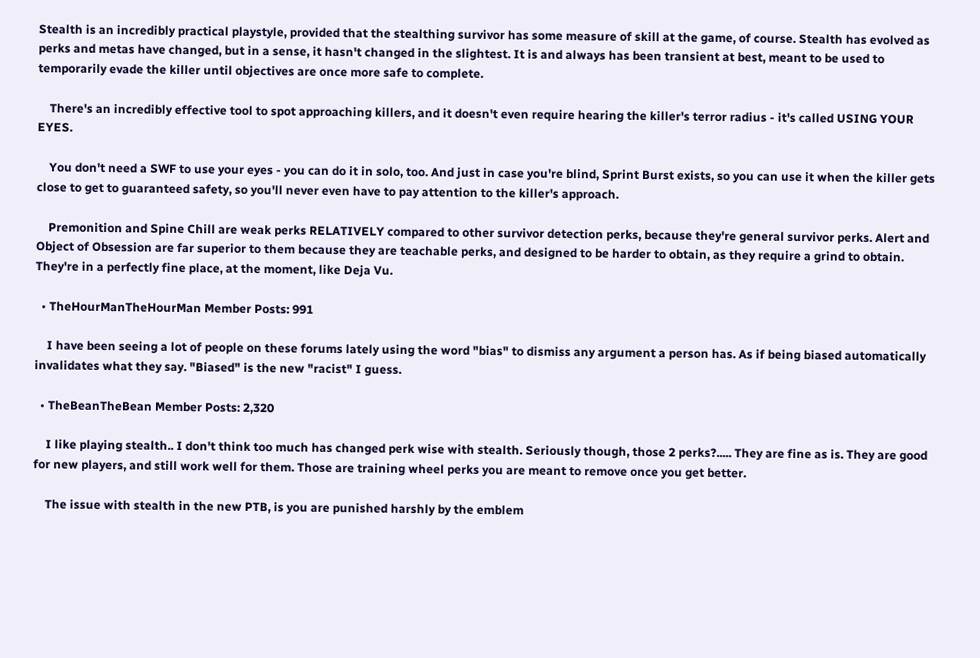Stealth is an incredibly practical playstyle, provided that the stealthing survivor has some measure of skill at the game, of course. Stealth has evolved as perks and metas have changed, but in a sense, it hasn't changed in the slightest. It is and always has been transient at best, meant to be used to temporarily evade the killer until objectives are once more safe to complete.

    There's an incredibly effective tool to spot approaching killers, and it doesn't even require hearing the killer's terror radius - it's called USING YOUR EYES.

    You don't need a SWF to use your eyes - you can do it in solo, too. And just in case you're blind, Sprint Burst exists, so you can use it when the killer gets close to get to guaranteed safety, so you'll never even have to pay attention to the killer's approach.

    Premonition and Spine Chill are weak perks RELATIVELY compared to other survivor detection perks, because they're general survivor perks. Alert and Object of Obsession are far superior to them because they are teachable perks, and designed to be harder to obtain, as they require a grind to obtain. They're in a perfectly fine place, at the moment, like Deja Vu.

  • TheHourManTheHourMan Member Posts: 991

    I have been seeing a lot of people on these forums lately using the word "bias" to dismiss any argument a person has. As if being biased automatically invalidates what they say. "Biased" is the new "racist" I guess.

  • TheBeanTheBean Member Posts: 2,320

    I like playing stealth.. I don't think too much has changed perk wise with stealth. Seriously though, those 2 perks?..... They are fine as is. They are good for new players, and still work well for them. Those are training wheel perks you are meant to remove once you get better.

    The issue with stealth in the new PTB, is you are punished harshly by the emblem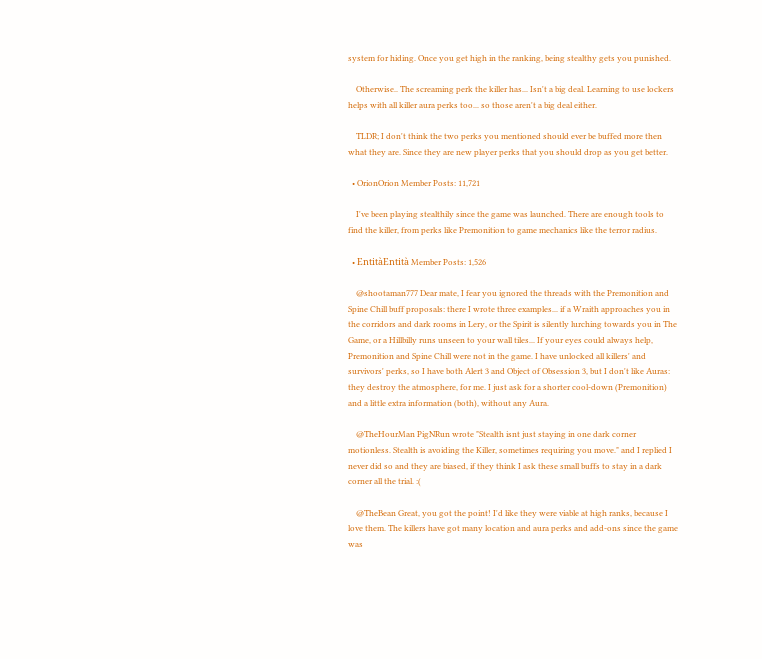system for hiding. Once you get high in the ranking, being stealthy gets you punished.

    Otherwise.. The screaming perk the killer has... Isn't a big deal. Learning to use lockers helps with all killer aura perks too... so those aren't a big deal either.

    TLDR; I don't think the two perks you mentioned should ever be buffed more then what they are. Since they are new player perks that you should drop as you get better.

  • OrionOrion Member Posts: 11,721

    I've been playing stealthily since the game was launched. There are enough tools to find the killer, from perks like Premonition to game mechanics like the terror radius.

  • EntitàEntità Member Posts: 1,526

    @shootaman777 Dear mate, I fear you ignored the threads with the Premonition and Spine Chill buff proposals: there I wrote three examples... if a Wraith approaches you in the corridors and dark rooms in Lery, or the Spirit is silently lurching towards you in The Game, or a Hillbilly runs unseen to your wall tiles... If your eyes could always help, Premonition and Spine Chill were not in the game. I have unlocked all killers' and survivors' perks, so I have both Alert 3 and Object of Obsession 3, but I don't like Auras: they destroy the atmosphere, for me. I just ask for a shorter cool-down (Premonition) and a little extra information (both), without any Aura.

    @TheHourMan PigNRun wrote "Stealth isnt just staying in one dark corner motionless. Stealth is avoiding the Killer, sometimes requiring you move." and I replied I never did so and they are biased, if they think I ask these small buffs to stay in a dark corner all the trial. :(

    @TheBean Great, you got the point! I'd like they were viable at high ranks, because I love them. The killers have got many location and aura perks and add-ons since the game was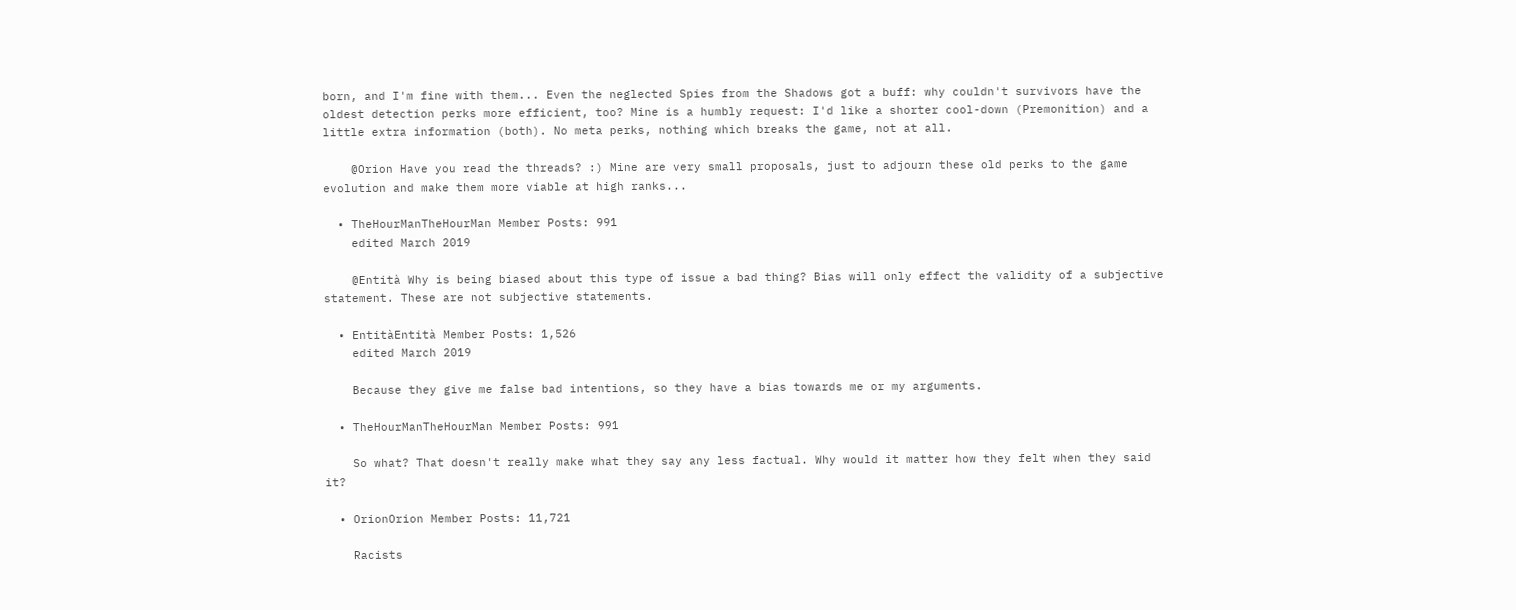born, and I'm fine with them... Even the neglected Spies from the Shadows got a buff: why couldn't survivors have the oldest detection perks more efficient, too? Mine is a humbly request: I'd like a shorter cool-down (Premonition) and a little extra information (both). No meta perks, nothing which breaks the game, not at all.

    @Orion Have you read the threads? :) Mine are very small proposals, just to adjourn these old perks to the game evolution and make them more viable at high ranks...

  • TheHourManTheHourMan Member Posts: 991
    edited March 2019

    @Entità Why is being biased about this type of issue a bad thing? Bias will only effect the validity of a subjective statement. These are not subjective statements.

  • EntitàEntità Member Posts: 1,526
    edited March 2019

    Because they give me false bad intentions, so they have a bias towards me or my arguments.

  • TheHourManTheHourMan Member Posts: 991

    So what? That doesn't really make what they say any less factual. Why would it matter how they felt when they said it?

  • OrionOrion Member Posts: 11,721

    Racists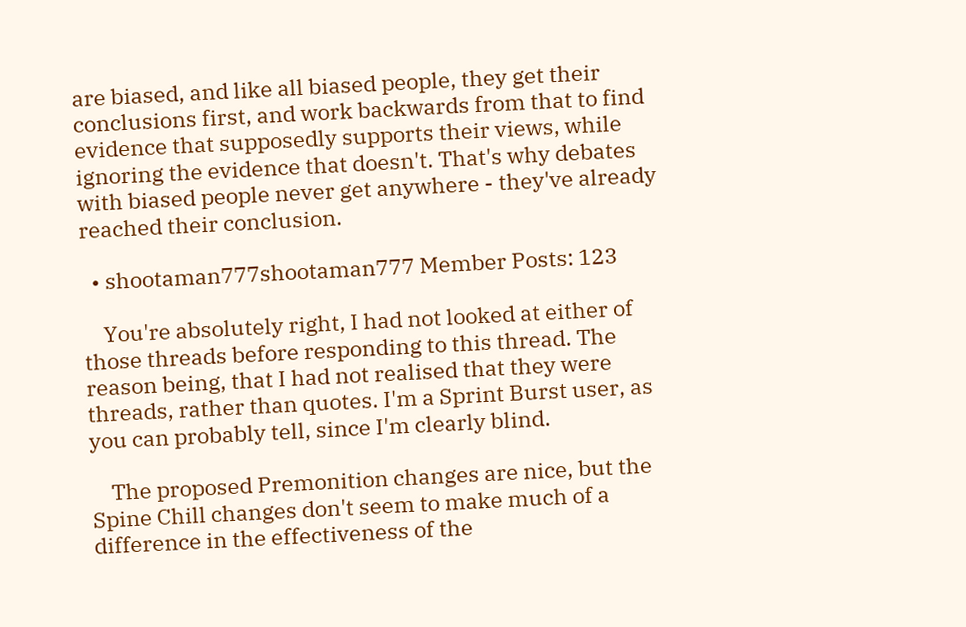are biased, and like all biased people, they get their conclusions first, and work backwards from that to find evidence that supposedly supports their views, while ignoring the evidence that doesn't. That's why debates with biased people never get anywhere - they've already reached their conclusion.

  • shootaman777shootaman777 Member Posts: 123

    You're absolutely right, I had not looked at either of those threads before responding to this thread. The reason being, that I had not realised that they were threads, rather than quotes. I'm a Sprint Burst user, as you can probably tell, since I'm clearly blind.

    The proposed Premonition changes are nice, but the Spine Chill changes don't seem to make much of a difference in the effectiveness of the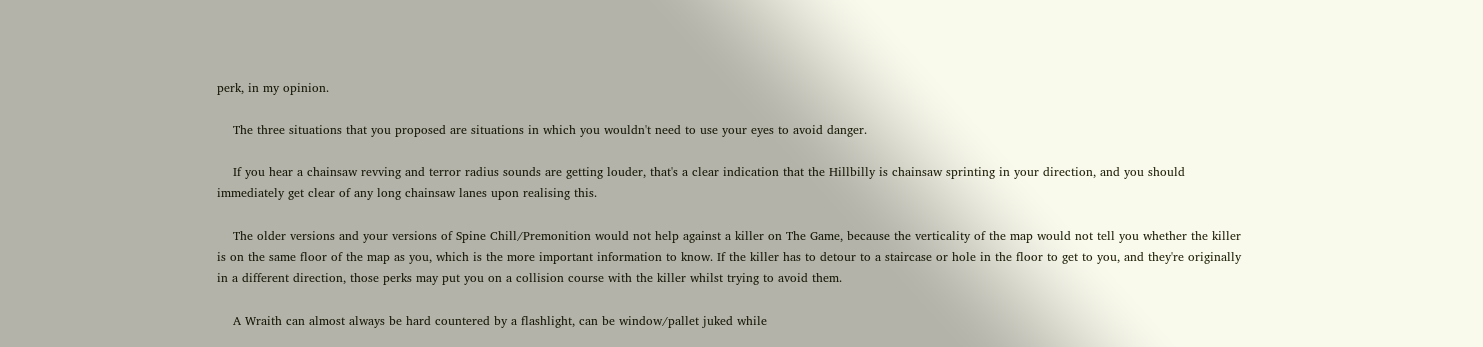perk, in my opinion.

    The three situations that you proposed are situations in which you wouldn't need to use your eyes to avoid danger.

    If you hear a chainsaw revving and terror radius sounds are getting louder, that's a clear indication that the Hillbilly is chainsaw sprinting in your direction, and you should immediately get clear of any long chainsaw lanes upon realising this.

    The older versions and your versions of Spine Chill/Premonition would not help against a killer on The Game, because the verticality of the map would not tell you whether the killer is on the same floor of the map as you, which is the more important information to know. If the killer has to detour to a staircase or hole in the floor to get to you, and they're originally in a different direction, those perks may put you on a collision course with the killer whilst trying to avoid them.

    A Wraith can almost always be hard countered by a flashlight, can be window/pallet juked while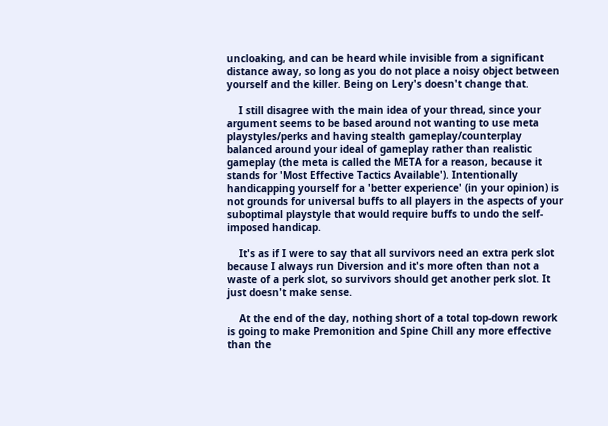uncloaking, and can be heard while invisible from a significant distance away, so long as you do not place a noisy object between yourself and the killer. Being on Lery's doesn't change that.

    I still disagree with the main idea of your thread, since your argument seems to be based around not wanting to use meta playstyles/perks and having stealth gameplay/counterplay balanced around your ideal of gameplay rather than realistic gameplay (the meta is called the META for a reason, because it stands for 'Most Effective Tactics Available'). Intentionally handicapping yourself for a 'better experience' (in your opinion) is not grounds for universal buffs to all players in the aspects of your suboptimal playstyle that would require buffs to undo the self-imposed handicap.

    It's as if I were to say that all survivors need an extra perk slot because I always run Diversion and it's more often than not a waste of a perk slot, so survivors should get another perk slot. It just doesn't make sense.

    At the end of the day, nothing short of a total top-down rework is going to make Premonition and Spine Chill any more effective than the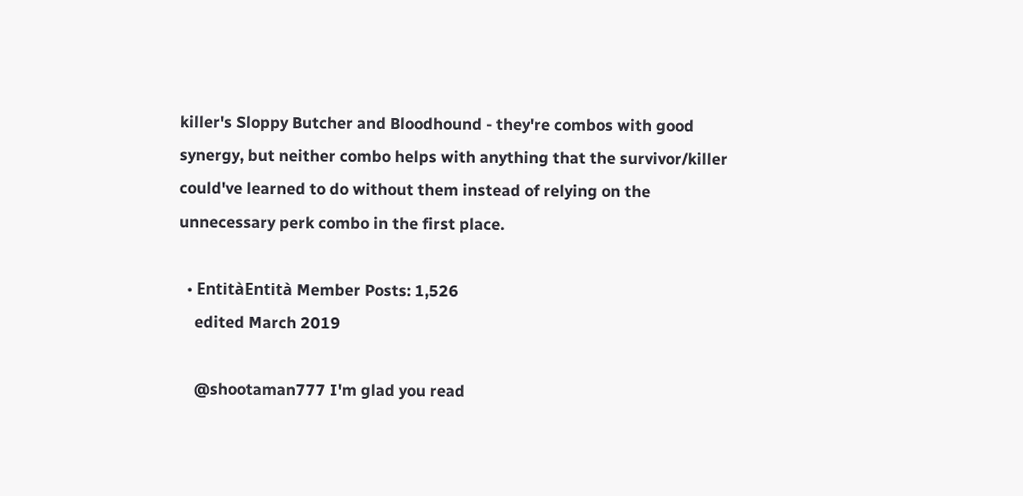killer's Sloppy Butcher and Bloodhound - they're combos with good synergy, but neither combo helps with anything that the survivor/killer could've learned to do without them instead of relying on the unnecessary perk combo in the first place.

  • EntitàEntità Member Posts: 1,526
    edited March 2019

    @shootaman777 I'm glad you read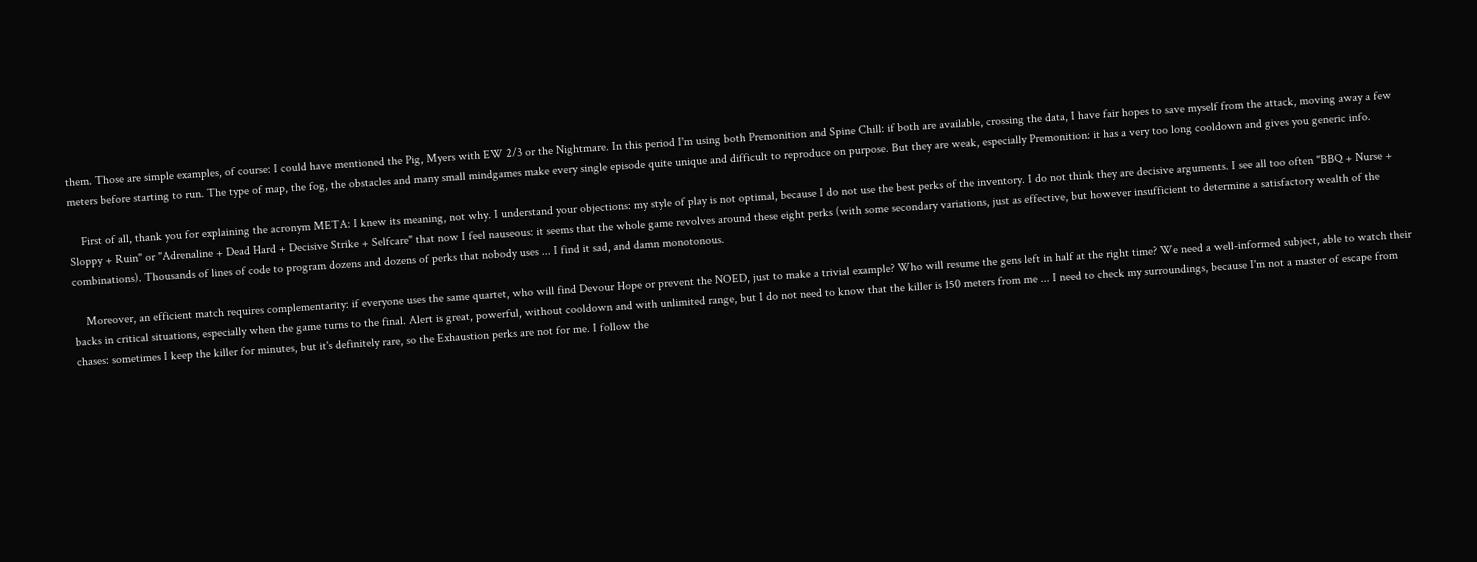them. Those are simple examples, of course: I could have mentioned the Pig, Myers with EW 2/3 or the Nightmare. In this period I'm using both Premonition and Spine Chill: if both are available, crossing the data, I have fair hopes to save myself from the attack, moving away a few meters before starting to run. The type of map, the fog, the obstacles and many small mindgames make every single episode quite unique and difficult to reproduce on purpose. But they are weak, especially Premonition: it has a very too long cooldown and gives you generic info.

    First of all, thank you for explaining the acronym META: I knew its meaning, not why. I understand your objections: my style of play is not optimal, because I do not use the best perks of the inventory. I do not think they are decisive arguments. I see all too often "BBQ + Nurse + Sloppy + Ruin" or "Adrenaline + Dead Hard + Decisive Strike + Selfcare" that now I feel nauseous: it seems that the whole game revolves around these eight perks (with some secondary variations, just as effective, but however insufficient to determine a satisfactory wealth of the combinations). Thousands of lines of code to program dozens and dozens of perks that nobody uses ... I find it sad, and damn monotonous.

    Moreover, an efficient match requires complementarity: if everyone uses the same quartet, who will find Devour Hope or prevent the NOED, just to make a trivial example? Who will resume the gens left in half at the right time? We need a well-informed subject, able to watch their backs in critical situations, especially when the game turns to the final. Alert is great, powerful, without cooldown and with unlimited range, but I do not need to know that the killer is 150 meters from me ... I need to check my surroundings, because I'm not a master of escape from chases: sometimes I keep the killer for minutes, but it's definitely rare, so the Exhaustion perks are not for me. I follow the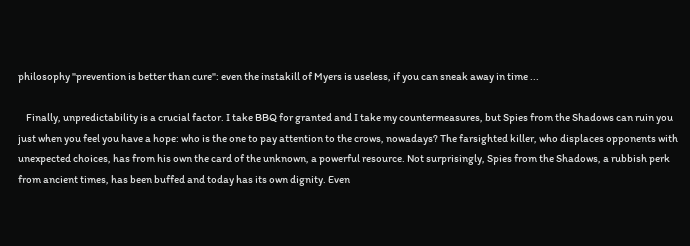philosophy "prevention is better than cure": even the instakill of Myers is useless, if you can sneak away in time ...

    Finally, unpredictability is a crucial factor. I take BBQ for granted and I take my countermeasures, but Spies from the Shadows can ruin you just when you feel you have a hope: who is the one to pay attention to the crows, nowadays? The farsighted killer, who displaces opponents with unexpected choices, has from his own the card of the unknown, a powerful resource. Not surprisingly, Spies from the Shadows, a rubbish perk from ancient times, has been buffed and today has its own dignity. Even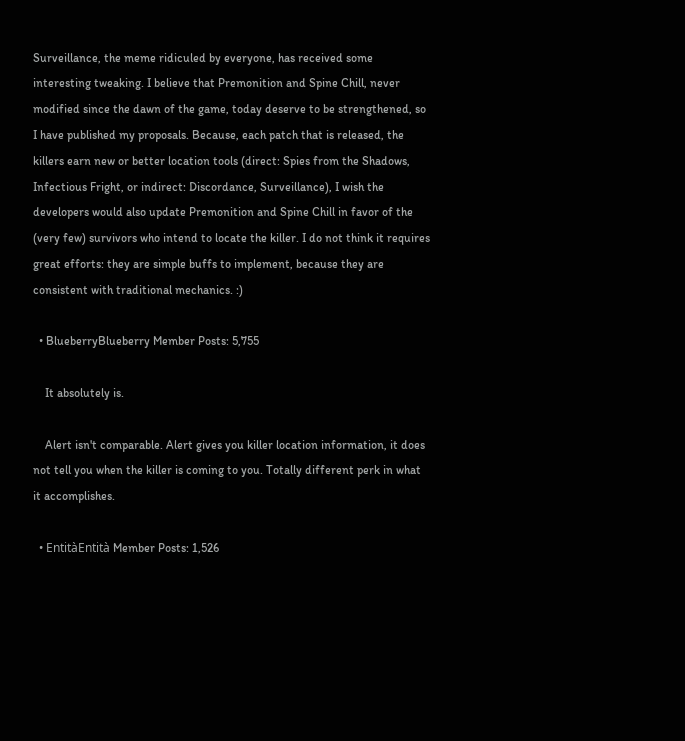Surveillance, the meme ridiculed by everyone, has received some interesting tweaking. I believe that Premonition and Spine Chill, never modified since the dawn of the game, today deserve to be strengthened, so I have published my proposals. Because, each patch that is released, the killers earn new or better location tools (direct: Spies from the Shadows, Infectious Fright, or indirect: Discordance, Surveillance), I wish the developers would also update Premonition and Spine Chill in favor of the (very few) survivors who intend to locate the killer. I do not think it requires great efforts: they are simple buffs to implement, because they are consistent with traditional mechanics. :)

  • BlueberryBlueberry Member Posts: 5,755

    It absolutely is.

    Alert isn't comparable. Alert gives you killer location information, it does not tell you when the killer is coming to you. Totally different perk in what it accomplishes.

  • EntitàEntità Member Posts: 1,526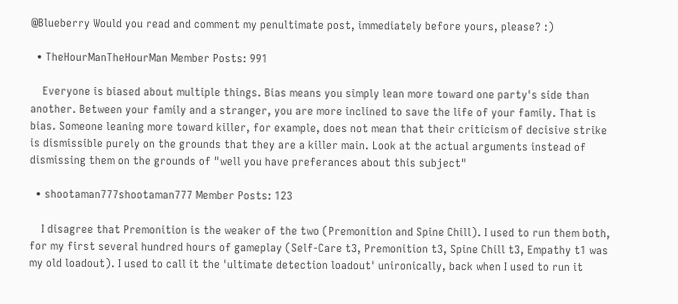@Blueberry Would you read and comment my penultimate post, immediately before yours, please? :)

  • TheHourManTheHourMan Member Posts: 991

    Everyone is biased about multiple things. Bias means you simply lean more toward one party's side than another. Between your family and a stranger, you are more inclined to save the life of your family. That is bias. Someone leaning more toward killer, for example, does not mean that their criticism of decisive strike is dismissible purely on the grounds that they are a killer main. Look at the actual arguments instead of dismissing them on the grounds of "well you have preferances about this subject"

  • shootaman777shootaman777 Member Posts: 123

    I disagree that Premonition is the weaker of the two (Premonition and Spine Chill). I used to run them both, for my first several hundred hours of gameplay (Self-Care t3, Premonition t3, Spine Chill t3, Empathy t1 was my old loadout). I used to call it the 'ultimate detection loadout' unironically, back when I used to run it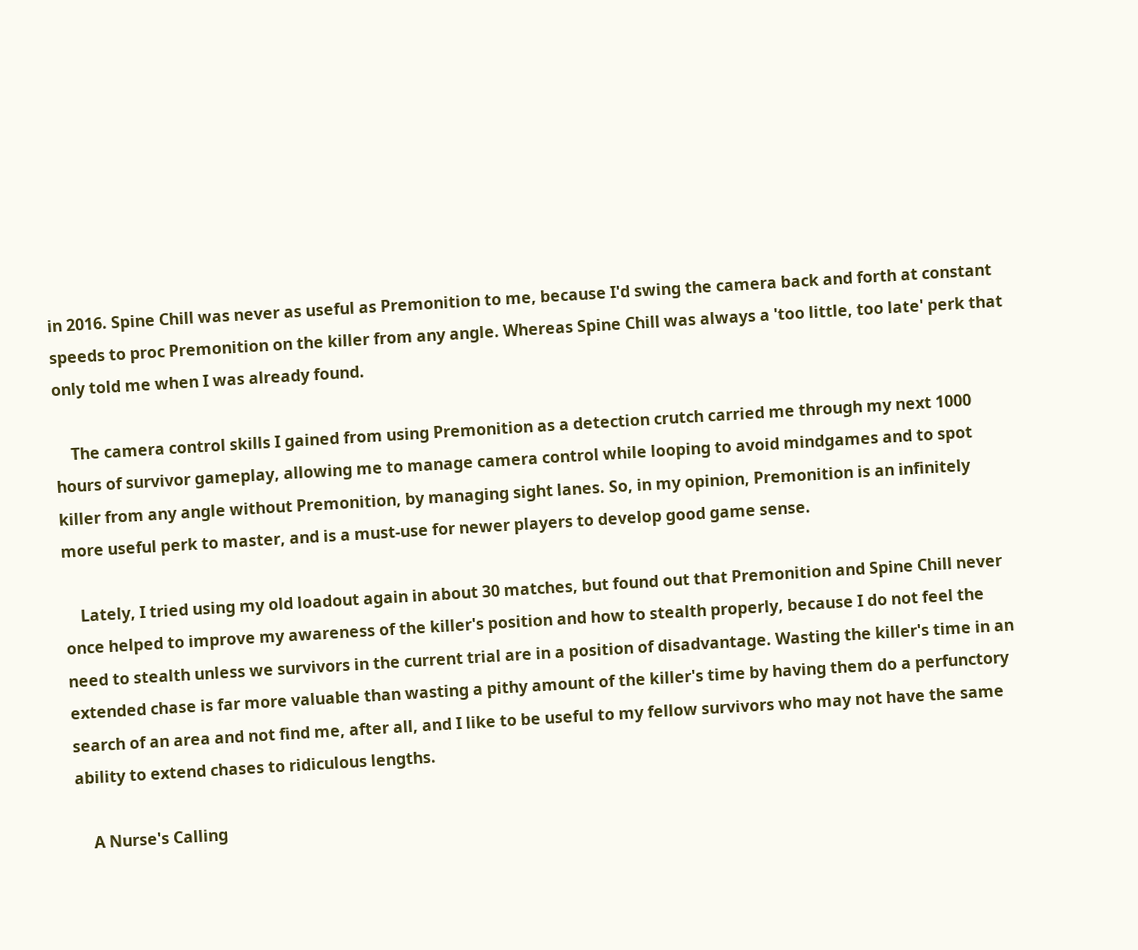in 2016. Spine Chill was never as useful as Premonition to me, because I'd swing the camera back and forth at constant speeds to proc Premonition on the killer from any angle. Whereas Spine Chill was always a 'too little, too late' perk that only told me when I was already found.

    The camera control skills I gained from using Premonition as a detection crutch carried me through my next 1000 hours of survivor gameplay, allowing me to manage camera control while looping to avoid mindgames and to spot killer from any angle without Premonition, by managing sight lanes. So, in my opinion, Premonition is an infinitely more useful perk to master, and is a must-use for newer players to develop good game sense.

    Lately, I tried using my old loadout again in about 30 matches, but found out that Premonition and Spine Chill never once helped to improve my awareness of the killer's position and how to stealth properly, because I do not feel the need to stealth unless we survivors in the current trial are in a position of disadvantage. Wasting the killer's time in an extended chase is far more valuable than wasting a pithy amount of the killer's time by having them do a perfunctory search of an area and not find me, after all, and I like to be useful to my fellow survivors who may not have the same ability to extend chases to ridiculous lengths.

    A Nurse's Calling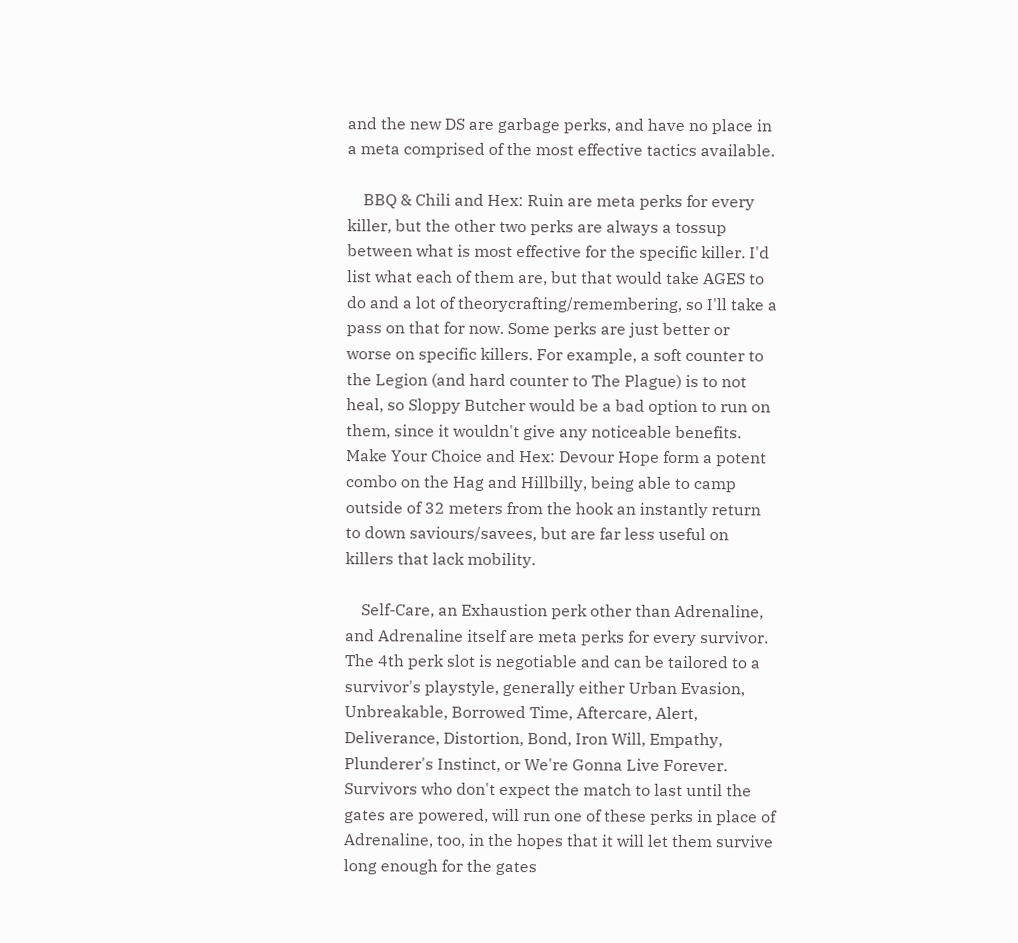and the new DS are garbage perks, and have no place in a meta comprised of the most effective tactics available.

    BBQ & Chili and Hex: Ruin are meta perks for every killer, but the other two perks are always a tossup between what is most effective for the specific killer. I'd list what each of them are, but that would take AGES to do and a lot of theorycrafting/remembering, so I'll take a pass on that for now. Some perks are just better or worse on specific killers. For example, a soft counter to the Legion (and hard counter to The Plague) is to not heal, so Sloppy Butcher would be a bad option to run on them, since it wouldn't give any noticeable benefits. Make Your Choice and Hex: Devour Hope form a potent combo on the Hag and Hillbilly, being able to camp outside of 32 meters from the hook an instantly return to down saviours/savees, but are far less useful on killers that lack mobility.

    Self-Care, an Exhaustion perk other than Adrenaline, and Adrenaline itself are meta perks for every survivor. The 4th perk slot is negotiable and can be tailored to a survivor's playstyle, generally either Urban Evasion, Unbreakable, Borrowed Time, Aftercare, Alert, Deliverance, Distortion, Bond, Iron Will, Empathy, Plunderer's Instinct, or We're Gonna Live Forever. Survivors who don't expect the match to last until the gates are powered, will run one of these perks in place of Adrenaline, too, in the hopes that it will let them survive long enough for the gates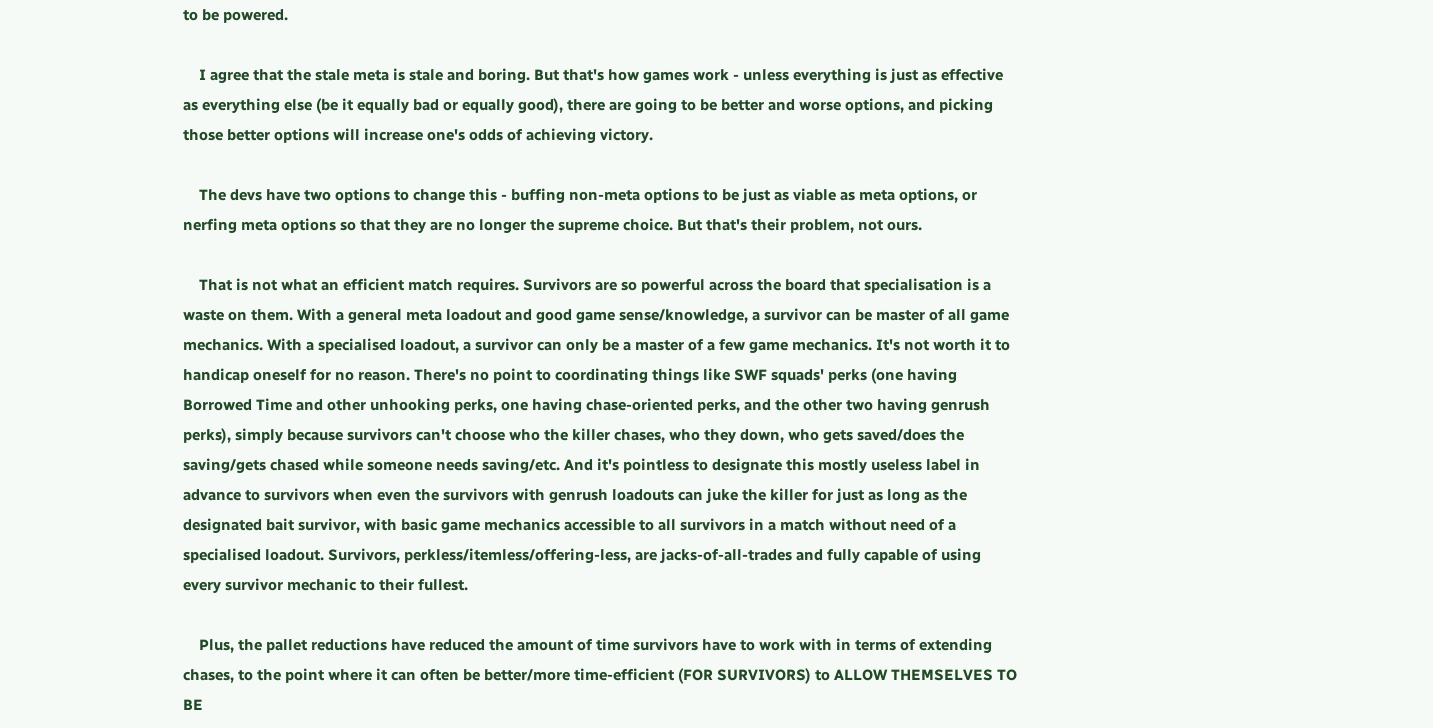to be powered.

    I agree that the stale meta is stale and boring. But that's how games work - unless everything is just as effective as everything else (be it equally bad or equally good), there are going to be better and worse options, and picking those better options will increase one's odds of achieving victory.

    The devs have two options to change this - buffing non-meta options to be just as viable as meta options, or nerfing meta options so that they are no longer the supreme choice. But that's their problem, not ours.

    That is not what an efficient match requires. Survivors are so powerful across the board that specialisation is a waste on them. With a general meta loadout and good game sense/knowledge, a survivor can be master of all game mechanics. With a specialised loadout, a survivor can only be a master of a few game mechanics. It's not worth it to handicap oneself for no reason. There's no point to coordinating things like SWF squads' perks (one having Borrowed Time and other unhooking perks, one having chase-oriented perks, and the other two having genrush perks), simply because survivors can't choose who the killer chases, who they down, who gets saved/does the saving/gets chased while someone needs saving/etc. And it's pointless to designate this mostly useless label in advance to survivors when even the survivors with genrush loadouts can juke the killer for just as long as the designated bait survivor, with basic game mechanics accessible to all survivors in a match without need of a specialised loadout. Survivors, perkless/itemless/offering-less, are jacks-of-all-trades and fully capable of using every survivor mechanic to their fullest.

    Plus, the pallet reductions have reduced the amount of time survivors have to work with in terms of extending chases, to the point where it can often be better/more time-efficient (FOR SURVIVORS) to ALLOW THEMSELVES TO BE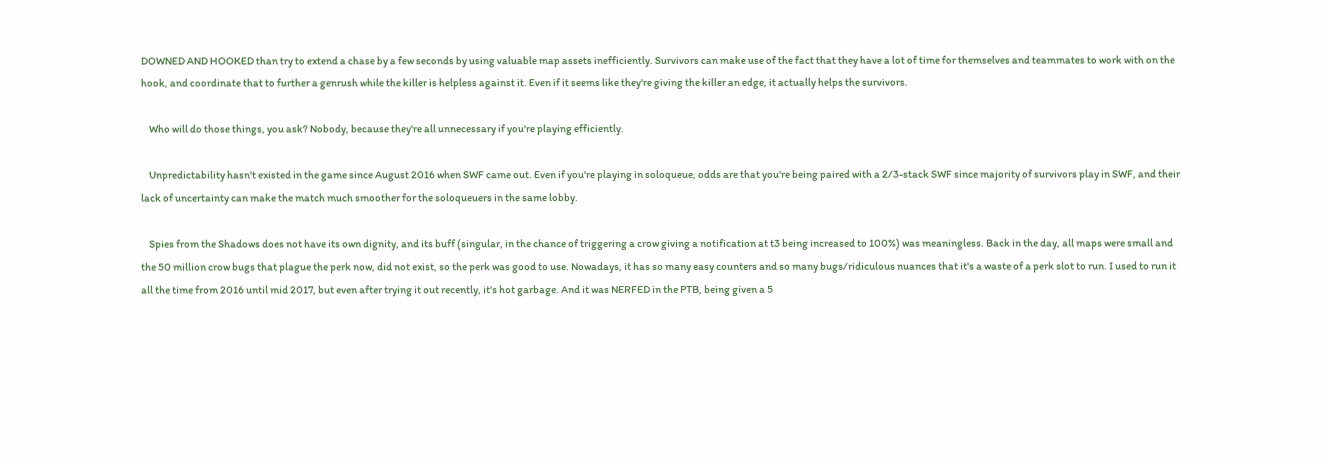DOWNED AND HOOKED than try to extend a chase by a few seconds by using valuable map assets inefficiently. Survivors can make use of the fact that they have a lot of time for themselves and teammates to work with on the hook, and coordinate that to further a genrush while the killer is helpless against it. Even if it seems like they're giving the killer an edge, it actually helps the survivors.

    Who will do those things, you ask? Nobody, because they're all unnecessary if you're playing efficiently.

    Unpredictability hasn't existed in the game since August 2016 when SWF came out. Even if you're playing in soloqueue, odds are that you're being paired with a 2/3-stack SWF since majority of survivors play in SWF, and their lack of uncertainty can make the match much smoother for the soloqueuers in the same lobby.

    Spies from the Shadows does not have its own dignity, and its buff (singular, in the chance of triggering a crow giving a notification at t3 being increased to 100%) was meaningless. Back in the day, all maps were small and the 50 million crow bugs that plague the perk now, did not exist, so the perk was good to use. Nowadays, it has so many easy counters and so many bugs/ridiculous nuances that it's a waste of a perk slot to run. I used to run it all the time from 2016 until mid 2017, but even after trying it out recently, it's hot garbage. And it was NERFED in the PTB, being given a 5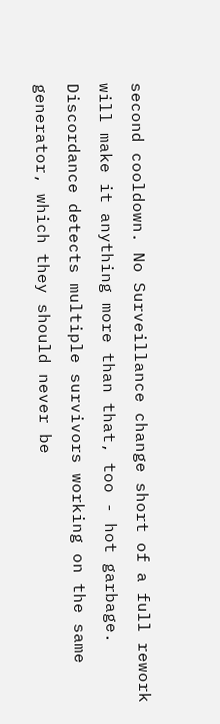second cooldown. No Surveillance change short of a full rework will make it anything more than that, too - hot garbage. Discordance detects multiple survivors working on the same generator, which they should never be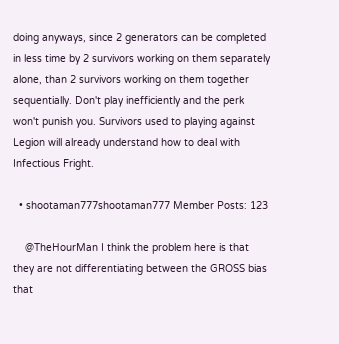doing anyways, since 2 generators can be completed in less time by 2 survivors working on them separately alone, than 2 survivors working on them together sequentially. Don't play inefficiently and the perk won't punish you. Survivors used to playing against Legion will already understand how to deal with Infectious Fright.

  • shootaman777shootaman777 Member Posts: 123

    @TheHourMan I think the problem here is that they are not differentiating between the GROSS bias that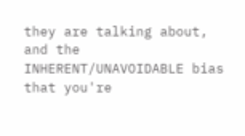they are talking about, and the INHERENT/UNAVOIDABLE bias that you're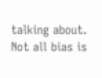talking about. Not all bias is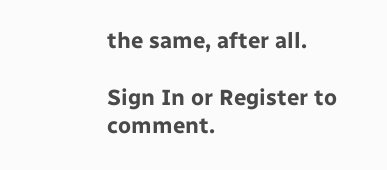the same, after all.

Sign In or Register to comment.